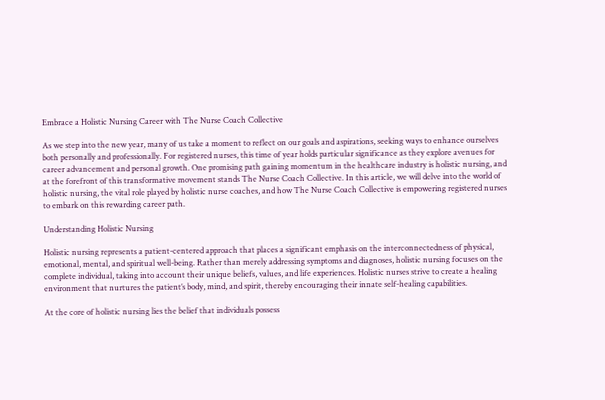Embrace a Holistic Nursing Career with The Nurse Coach Collective

As we step into the new year, many of us take a moment to reflect on our goals and aspirations, seeking ways to enhance ourselves both personally and professionally. For registered nurses, this time of year holds particular significance as they explore avenues for career advancement and personal growth. One promising path gaining momentum in the healthcare industry is holistic nursing, and at the forefront of this transformative movement stands The Nurse Coach Collective. In this article, we will delve into the world of holistic nursing, the vital role played by holistic nurse coaches, and how The Nurse Coach Collective is empowering registered nurses to embark on this rewarding career path.

Understanding Holistic Nursing

Holistic nursing represents a patient-centered approach that places a significant emphasis on the interconnectedness of physical, emotional, mental, and spiritual well-being. Rather than merely addressing symptoms and diagnoses, holistic nursing focuses on the complete individual, taking into account their unique beliefs, values, and life experiences. Holistic nurses strive to create a healing environment that nurtures the patient’s body, mind, and spirit, thereby encouraging their innate self-healing capabilities.

At the core of holistic nursing lies the belief that individuals possess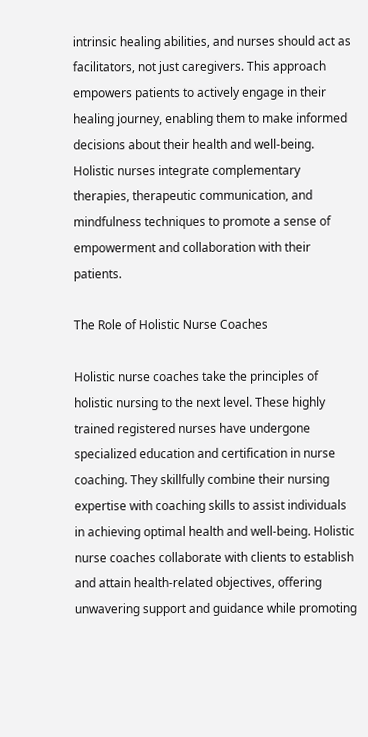intrinsic healing abilities, and nurses should act as facilitators, not just caregivers. This approach empowers patients to actively engage in their healing journey, enabling them to make informed decisions about their health and well-being. Holistic nurses integrate complementary therapies, therapeutic communication, and mindfulness techniques to promote a sense of empowerment and collaboration with their patients.

The Role of Holistic Nurse Coaches

Holistic nurse coaches take the principles of holistic nursing to the next level. These highly trained registered nurses have undergone specialized education and certification in nurse coaching. They skillfully combine their nursing expertise with coaching skills to assist individuals in achieving optimal health and well-being. Holistic nurse coaches collaborate with clients to establish and attain health-related objectives, offering unwavering support and guidance while promoting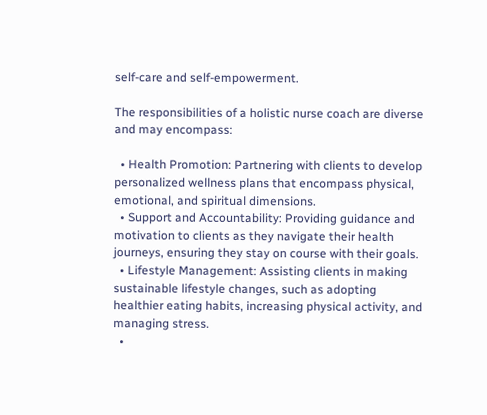self-care and self-empowerment.

The responsibilities of a holistic nurse coach are diverse and may encompass:

  • Health Promotion: Partnering with clients to develop personalized wellness plans that encompass physical, emotional, and spiritual dimensions.
  • Support and Accountability: Providing guidance and motivation to clients as they navigate their health journeys, ensuring they stay on course with their goals.
  • Lifestyle Management: Assisting clients in making sustainable lifestyle changes, such as adopting healthier eating habits, increasing physical activity, and managing stress.
  •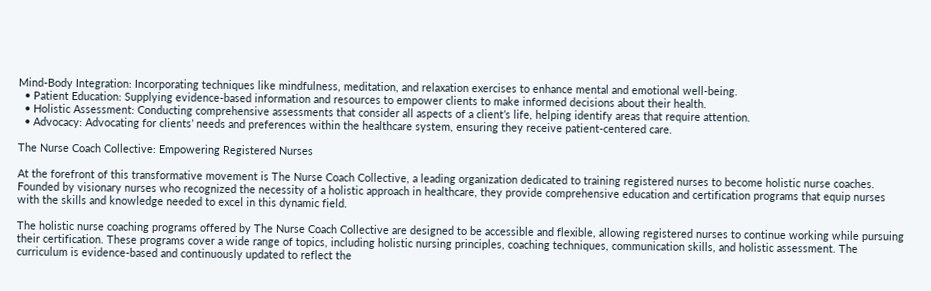Mind-Body Integration: Incorporating techniques like mindfulness, meditation, and relaxation exercises to enhance mental and emotional well-being.
  • Patient Education: Supplying evidence-based information and resources to empower clients to make informed decisions about their health.
  • Holistic Assessment: Conducting comprehensive assessments that consider all aspects of a client’s life, helping identify areas that require attention.
  • Advocacy: Advocating for clients’ needs and preferences within the healthcare system, ensuring they receive patient-centered care.

The Nurse Coach Collective: Empowering Registered Nurses

At the forefront of this transformative movement is The Nurse Coach Collective, a leading organization dedicated to training registered nurses to become holistic nurse coaches. Founded by visionary nurses who recognized the necessity of a holistic approach in healthcare, they provide comprehensive education and certification programs that equip nurses with the skills and knowledge needed to excel in this dynamic field.

The holistic nurse coaching programs offered by The Nurse Coach Collective are designed to be accessible and flexible, allowing registered nurses to continue working while pursuing their certification. These programs cover a wide range of topics, including holistic nursing principles, coaching techniques, communication skills, and holistic assessment. The curriculum is evidence-based and continuously updated to reflect the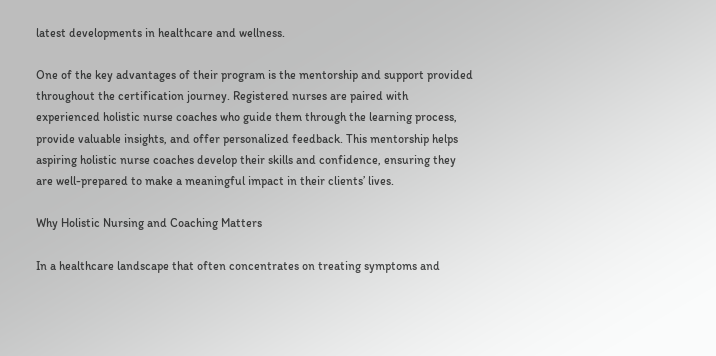latest developments in healthcare and wellness.

One of the key advantages of their program is the mentorship and support provided throughout the certification journey. Registered nurses are paired with experienced holistic nurse coaches who guide them through the learning process, provide valuable insights, and offer personalized feedback. This mentorship helps aspiring holistic nurse coaches develop their skills and confidence, ensuring they are well-prepared to make a meaningful impact in their clients’ lives.

Why Holistic Nursing and Coaching Matters

In a healthcare landscape that often concentrates on treating symptoms and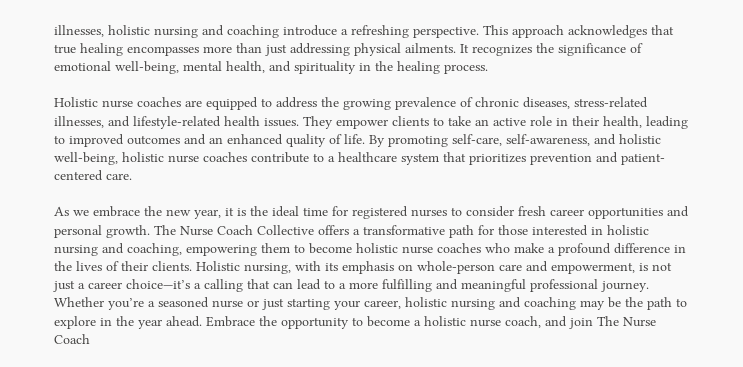illnesses, holistic nursing and coaching introduce a refreshing perspective. This approach acknowledges that true healing encompasses more than just addressing physical ailments. It recognizes the significance of emotional well-being, mental health, and spirituality in the healing process.

Holistic nurse coaches are equipped to address the growing prevalence of chronic diseases, stress-related illnesses, and lifestyle-related health issues. They empower clients to take an active role in their health, leading to improved outcomes and an enhanced quality of life. By promoting self-care, self-awareness, and holistic well-being, holistic nurse coaches contribute to a healthcare system that prioritizes prevention and patient-centered care.

As we embrace the new year, it is the ideal time for registered nurses to consider fresh career opportunities and personal growth. The Nurse Coach Collective offers a transformative path for those interested in holistic nursing and coaching, empowering them to become holistic nurse coaches who make a profound difference in the lives of their clients. Holistic nursing, with its emphasis on whole-person care and empowerment, is not just a career choice—it’s a calling that can lead to a more fulfilling and meaningful professional journey. Whether you’re a seasoned nurse or just starting your career, holistic nursing and coaching may be the path to explore in the year ahead. Embrace the opportunity to become a holistic nurse coach, and join The Nurse Coach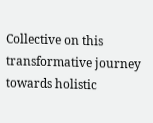Collective on this transformative journey towards holistic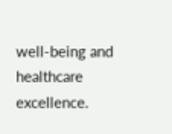well-being and healthcare excellence.